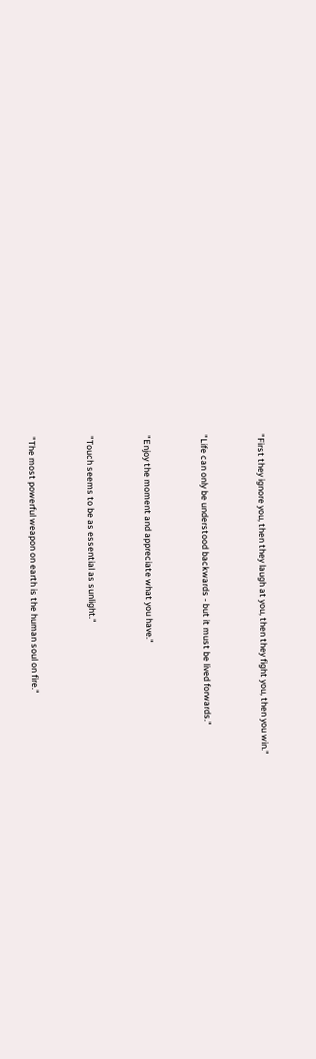"First they ignore you, then they laugh at you, then they fight you, then you win."


"Life can only be understood backwards - but it must be lived forwards."


"Enjoy the moment and appreciate what you have."


"Touch seems to be as essential as sunlight."


"The most powerful weapon on earth is the human soul on fire."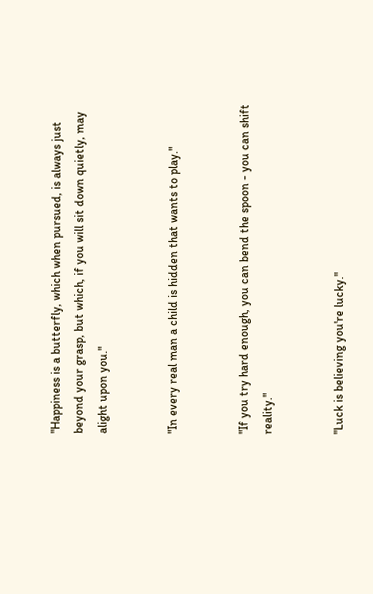"Happiness is a butterfly, which when pursued, is always just beyond your grasp, but which, if you will sit down quietly, may alight upon you."


"In every real man a child is hidden that wants to play."


"If you try hard enough, you can bend the spoon - you can shift reality."


"Luck is believing you're lucky."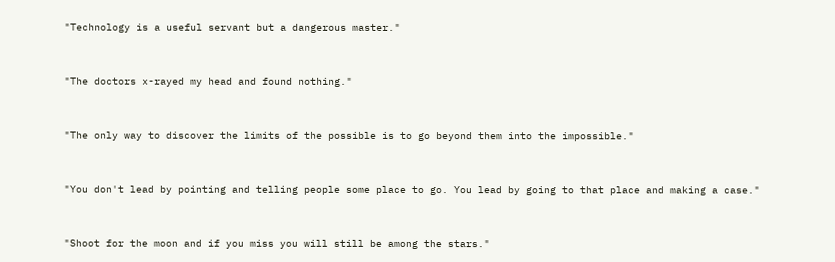"Technology is a useful servant but a dangerous master."


"The doctors x-rayed my head and found nothing."


"The only way to discover the limits of the possible is to go beyond them into the impossible."


"You don't lead by pointing and telling people some place to go. You lead by going to that place and making a case."


"Shoot for the moon and if you miss you will still be among the stars."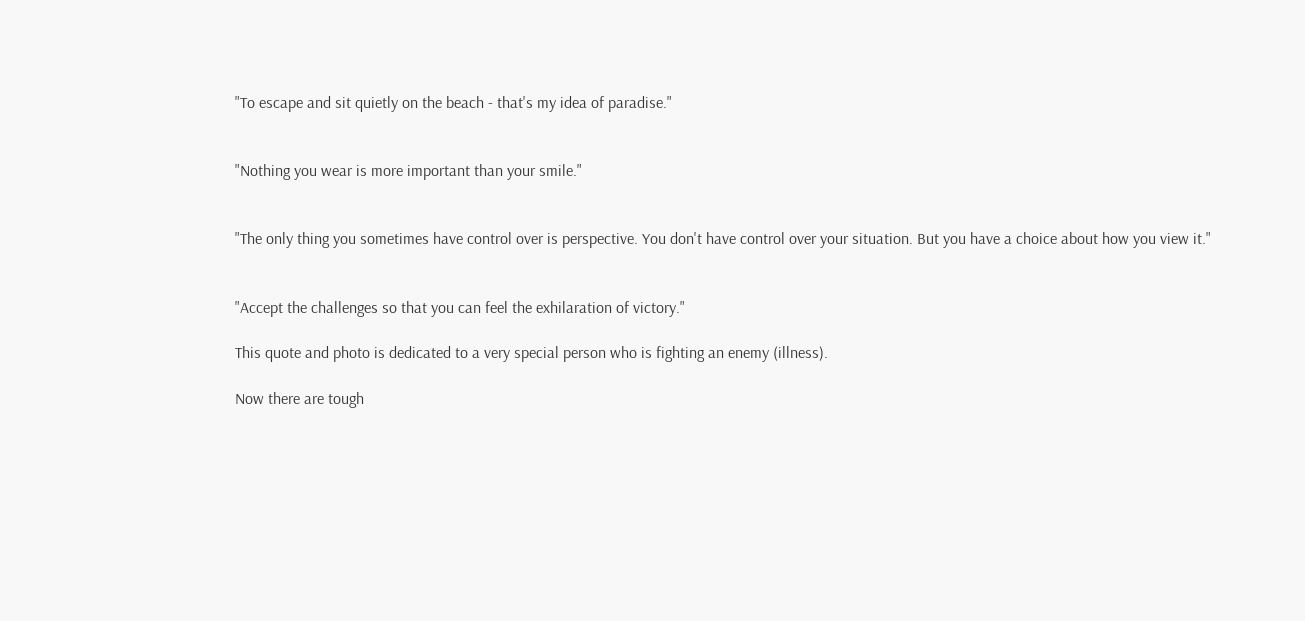"To escape and sit quietly on the beach - that's my idea of paradise."


"Nothing you wear is more important than your smile."


"The only thing you sometimes have control over is perspective. You don't have control over your situation. But you have a choice about how you view it."


"Accept the challenges so that you can feel the exhilaration of victory."

This quote and photo is dedicated to a very special person who is fighting an enemy (illness).

Now there are tough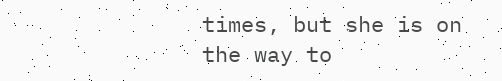times, but she is on the way to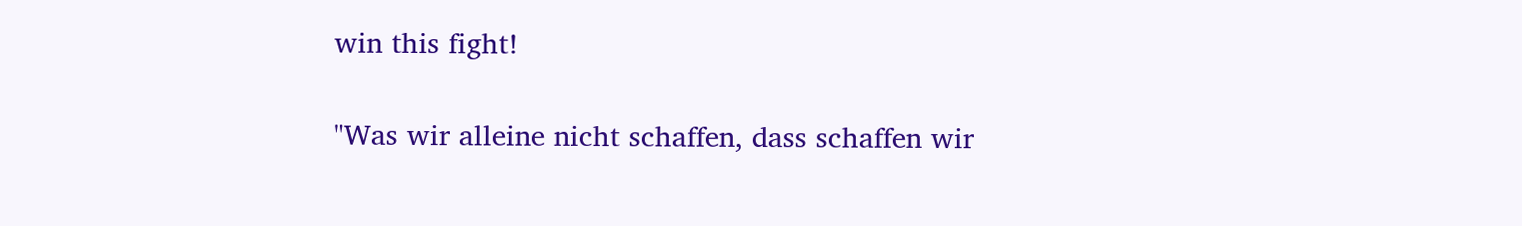win this fight!

"Was wir alleine nicht schaffen, dass schaffen wir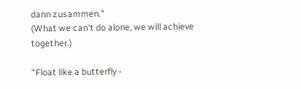dann zusammen."
(What we can't do alone, we will achieve together.)

"Float like a butterfly -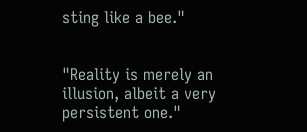sting like a bee."


"Reality is merely an illusion, albeit a very persistent one."